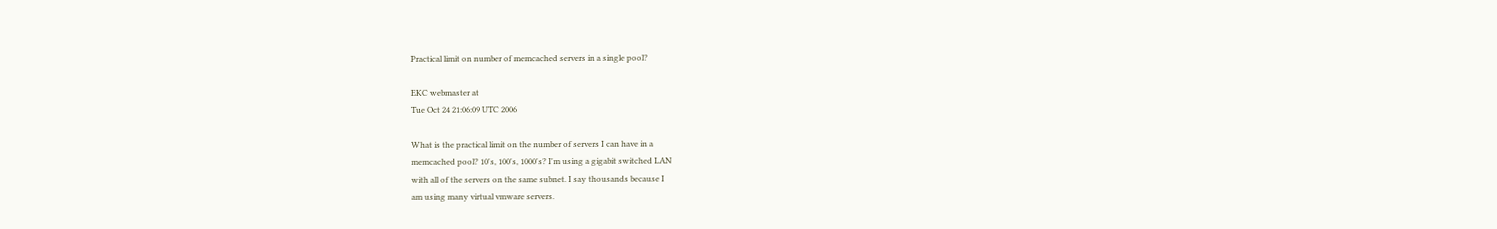Practical limit on number of memcached servers in a single pool?

EKC webmaster at
Tue Oct 24 21:06:09 UTC 2006

What is the practical limit on the number of servers I can have in a
memcached pool? 10's, 100's, 1000's? I'm using a gigabit switched LAN
with all of the servers on the same subnet. I say thousands because I
am using many virtual vmware servers.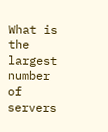What is the largest number of servers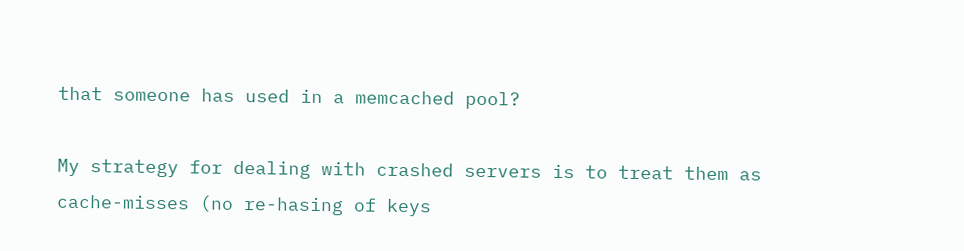that someone has used in a memcached pool?

My strategy for dealing with crashed servers is to treat them as
cache-misses (no re-hasing of keys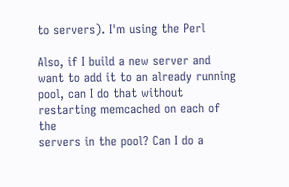to servers). I'm using the Perl

Also, if I build a new server and want to add it to an already running
pool, can I do that without restarting memcached on each of the
servers in the pool? Can I do a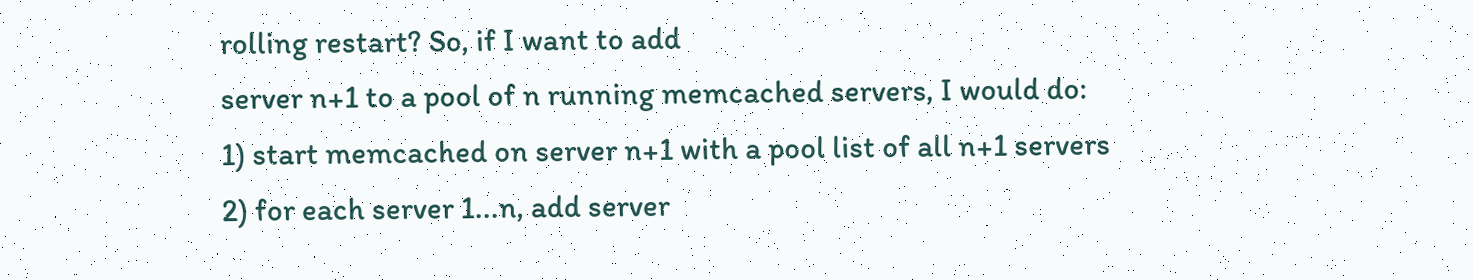rolling restart? So, if I want to add
server n+1 to a pool of n running memcached servers, I would do:
1) start memcached on server n+1 with a pool list of all n+1 servers
2) for each server 1...n, add server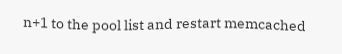n+1 to the pool list and restart memcached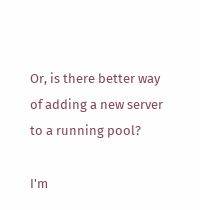Or, is there better way of adding a new server to a running pool?

I'm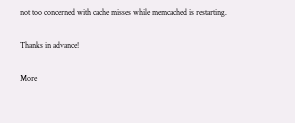not too concerned with cache misses while memcached is restarting.

Thanks in advance!

More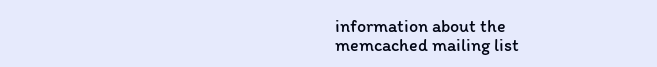information about the memcached mailing list